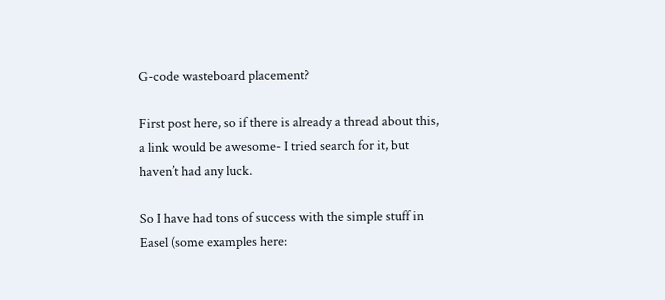G-code wasteboard placement?

First post here, so if there is already a thread about this, a link would be awesome- I tried search for it, but haven’t had any luck.

So I have had tons of success with the simple stuff in Easel (some examples here: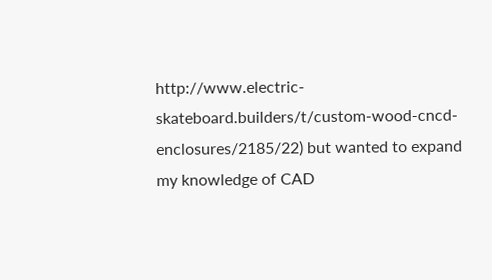http://www.electric-skateboard.builders/t/custom-wood-cncd-enclosures/2185/22) but wanted to expand my knowledge of CAD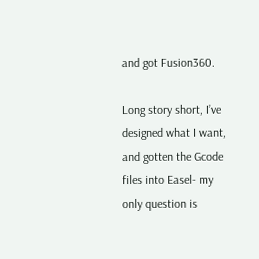and got Fusion360.

Long story short, I’ve designed what I want, and gotten the Gcode files into Easel- my only question is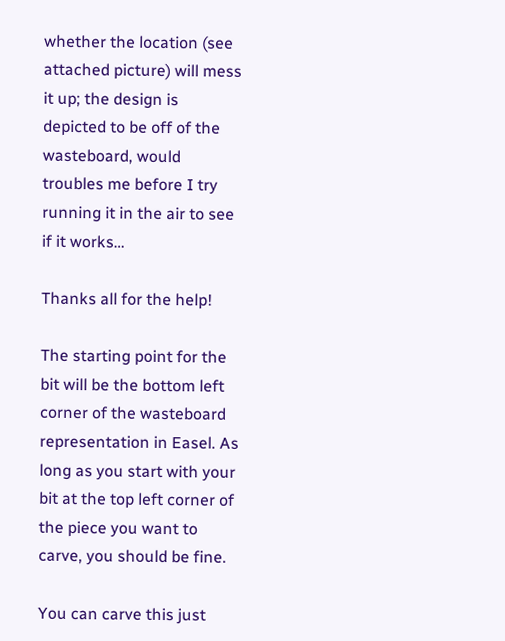whether the location (see attached picture) will mess it up; the design is depicted to be off of the wasteboard, would troubles me before I try running it in the air to see if it works…

Thanks all for the help!

The starting point for the bit will be the bottom left corner of the wasteboard representation in Easel. As long as you start with your bit at the top left corner of the piece you want to carve, you should be fine.

You can carve this just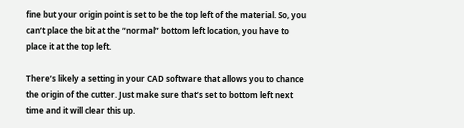fine but your origin point is set to be the top left of the material. So, you can’t place the bit at the “normal” bottom left location, you have to place it at the top left.

There’s likely a setting in your CAD software that allows you to chance the origin of the cutter. Just make sure that’s set to bottom left next time and it will clear this up.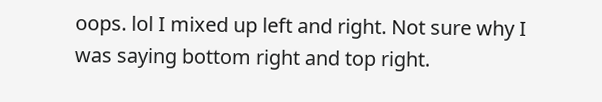oops. lol I mixed up left and right. Not sure why I was saying bottom right and top right.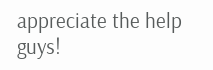appreciate the help guys!